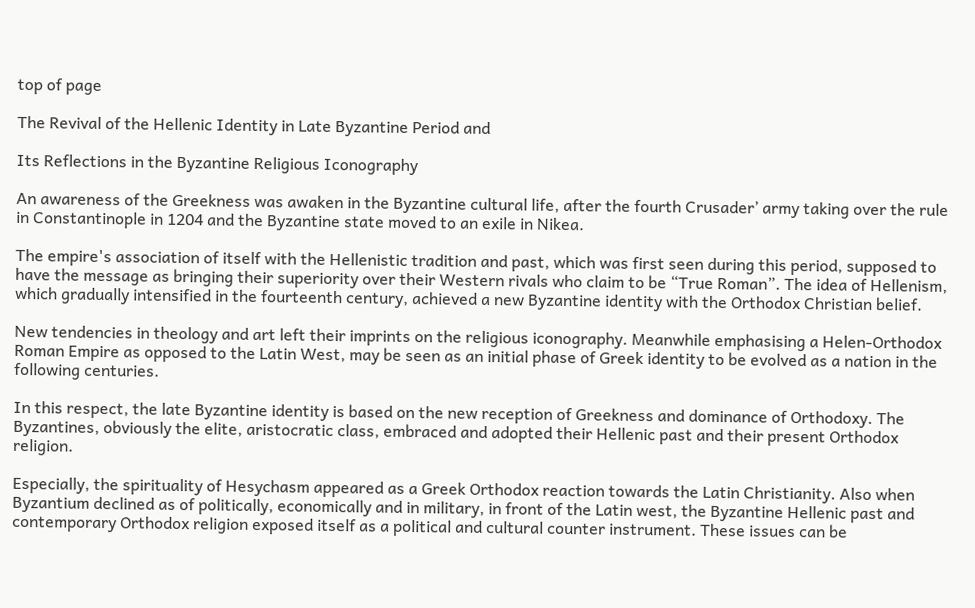top of page

The Revival of the Hellenic Identity in Late Byzantine Period and

Its Reflections in the Byzantine Religious Iconography

An awareness of the Greekness was awaken in the Byzantine cultural life, after the fourth Crusader’ army taking over the rule in Constantinople in 1204 and the Byzantine state moved to an exile in Nikea.

The empire's association of itself with the Hellenistic tradition and past, which was first seen during this period, supposed to have the message as bringing their superiority over their Western rivals who claim to be “True Roman”. The idea of Hellenism, which gradually intensified in the fourteenth century, achieved a new Byzantine identity with the Orthodox Christian belief.

New tendencies in theology and art left their imprints on the religious iconography. Meanwhile emphasising a Helen-Orthodox Roman Empire as opposed to the Latin West, may be seen as an initial phase of Greek identity to be evolved as a nation in the following centuries.

In this respect, the late Byzantine identity is based on the new reception of Greekness and dominance of Orthodoxy. The Byzantines, obviously the elite, aristocratic class, embraced and adopted their Hellenic past and their present Orthodox religion.

Especially, the spirituality of Hesychasm appeared as a Greek Orthodox reaction towards the Latin Christianity. Also when Byzantium declined as of politically, economically and in military, in front of the Latin west, the Byzantine Hellenic past and contemporary Orthodox religion exposed itself as a political and cultural counter instrument. These issues can be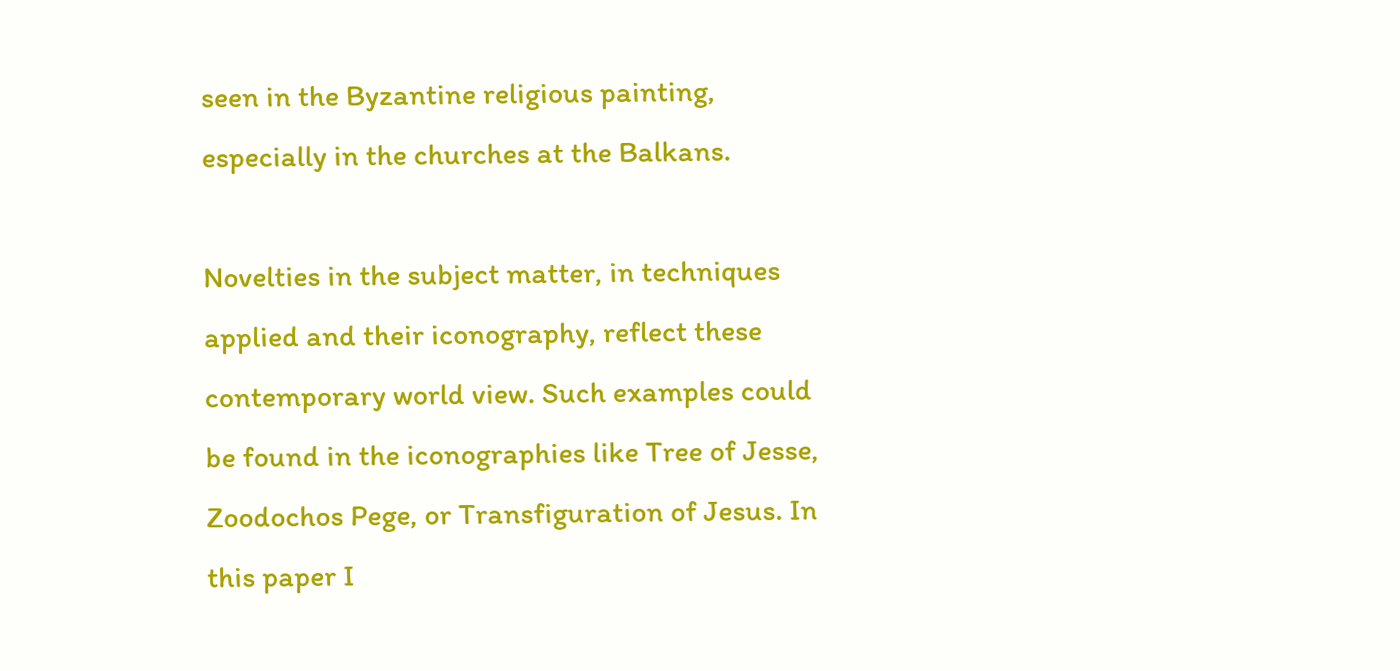seen in the Byzantine religious painting, especially in the churches at the Balkans.

Novelties in the subject matter, in techniques applied and their iconography, reflect these contemporary world view. Such examples could be found in the iconographies like Tree of Jesse, Zoodochos Pege, or Transfiguration of Jesus. In this paper I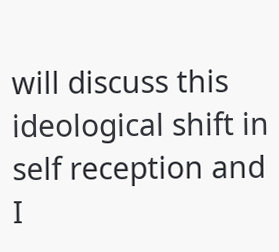will discuss this ideological shift in self reception and I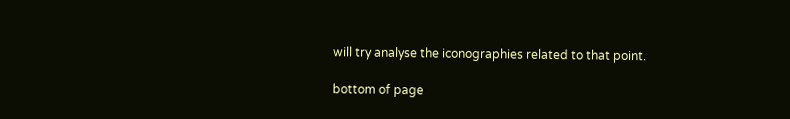will try analyse the iconographies related to that point.

bottom of page